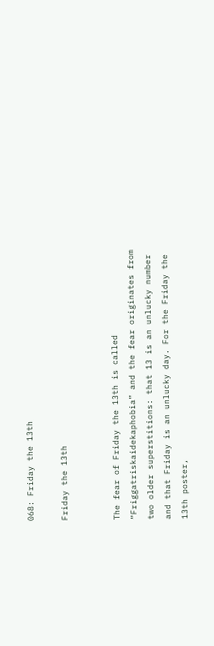068: Friday the 13th

Friday the 13th


The fear of Friday the 13th is called “Friggatriskaidekaphobia” and the fear originates from two older superstitions: that 13 is an unlucky number and that Friday is an unlucky day. For the Friday the 13th poster,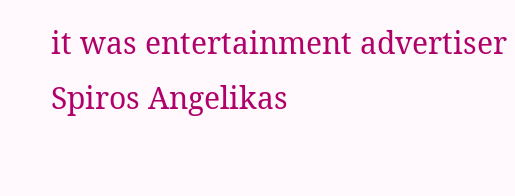it was entertainment advertiser Spiros Angelikas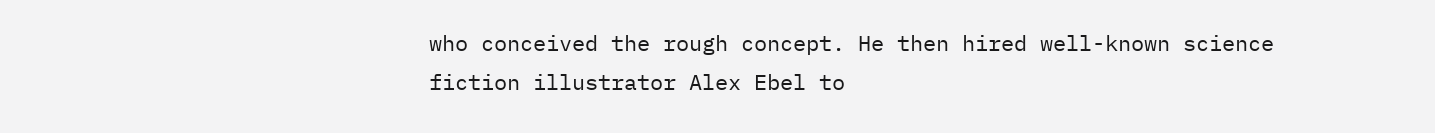who conceived the rough concept. He then hired well-known science fiction illustrator Alex Ebel to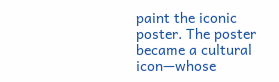paint the iconic poster. The poster became a cultural icon—whose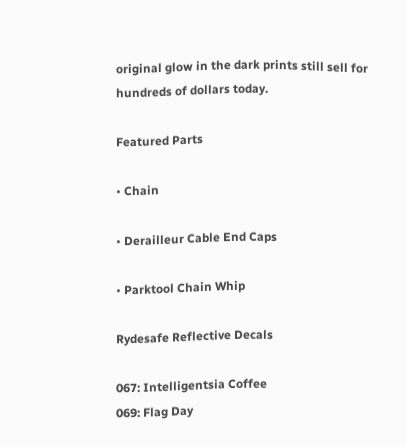original glow in the dark prints still sell for hundreds of dollars today.

Featured Parts

• Chain

• Derailleur Cable End Caps

• Parktool Chain Whip

Rydesafe Reflective Decals

067: Intelligentsia Coffee
069: Flag Day